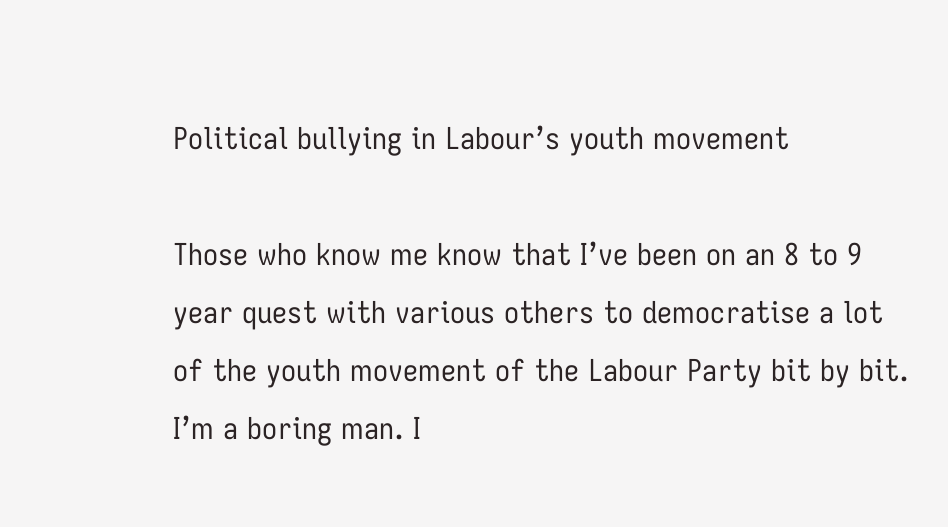Political bullying in Labour’s youth movement

Those who know me know that I’ve been on an 8 to 9 year quest with various others to democratise a lot of the youth movement of the Labour Party bit by bit. I’m a boring man. I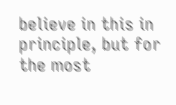believe in this in principle, but for the most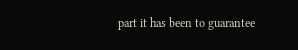part it has been to guarantee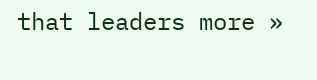that leaders more »